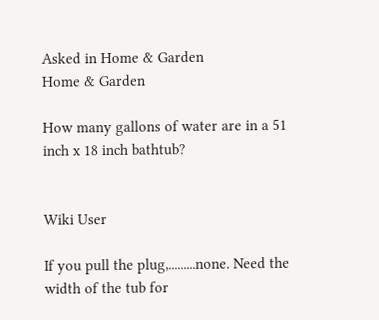Asked in Home & Garden
Home & Garden

How many gallons of water are in a 51 inch x 18 inch bathtub?


Wiki User

If you pull the plug,.........none. Need the width of the tub for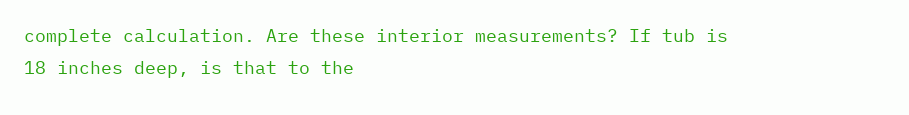complete calculation. Are these interior measurements? If tub is 18 inches deep, is that to the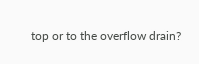top or to the overflow drain?